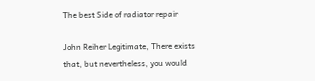The best Side of radiator repair

John Reiher Legitimate, There exists that, but nevertheless, you would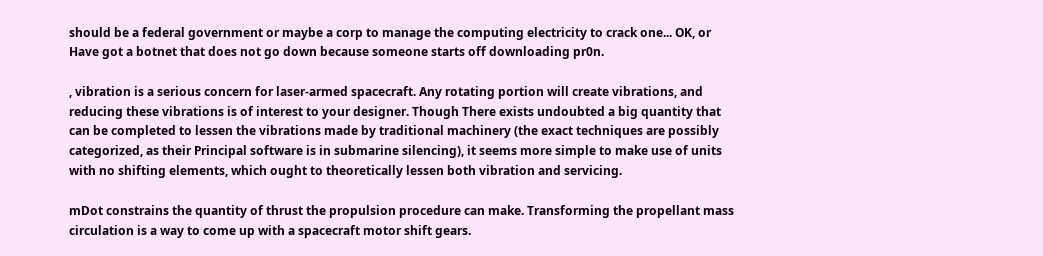should be a federal government or maybe a corp to manage the computing electricity to crack one... OK, or Have got a botnet that does not go down because someone starts off downloading pr0n.

, vibration is a serious concern for laser-armed spacecraft. Any rotating portion will create vibrations, and reducing these vibrations is of interest to your designer. Though There exists undoubted a big quantity that can be completed to lessen the vibrations made by traditional machinery (the exact techniques are possibly categorized, as their Principal software is in submarine silencing), it seems more simple to make use of units with no shifting elements, which ought to theoretically lessen both vibration and servicing.

mDot constrains the quantity of thrust the propulsion procedure can make. Transforming the propellant mass circulation is a way to come up with a spacecraft motor shift gears.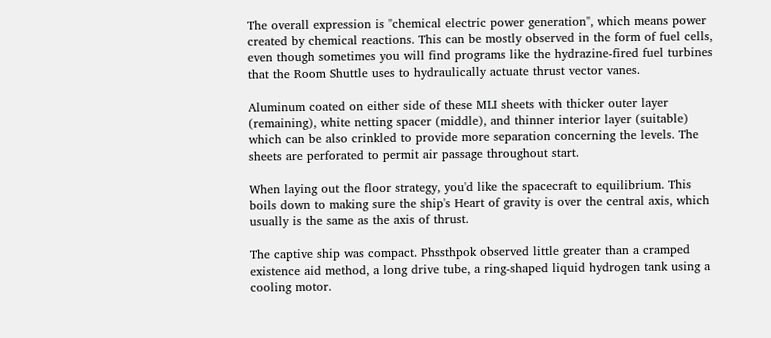The overall expression is "chemical electric power generation", which means power created by chemical reactions. This can be mostly observed in the form of fuel cells, even though sometimes you will find programs like the hydrazine-fired fuel turbines that the Room Shuttle uses to hydraulically actuate thrust vector vanes.

Aluminum coated on either side of these MLI sheets with thicker outer layer (remaining), white netting spacer (middle), and thinner interior layer (suitable) which can be also crinkled to provide more separation concerning the levels. The sheets are perforated to permit air passage throughout start.

When laying out the floor strategy, you'd like the spacecraft to equilibrium. This boils down to making sure the ship's Heart of gravity is over the central axis, which usually is the same as the axis of thrust.

The captive ship was compact. Phssthpok observed little greater than a cramped existence aid method, a long drive tube, a ring-shaped liquid hydrogen tank using a cooling motor.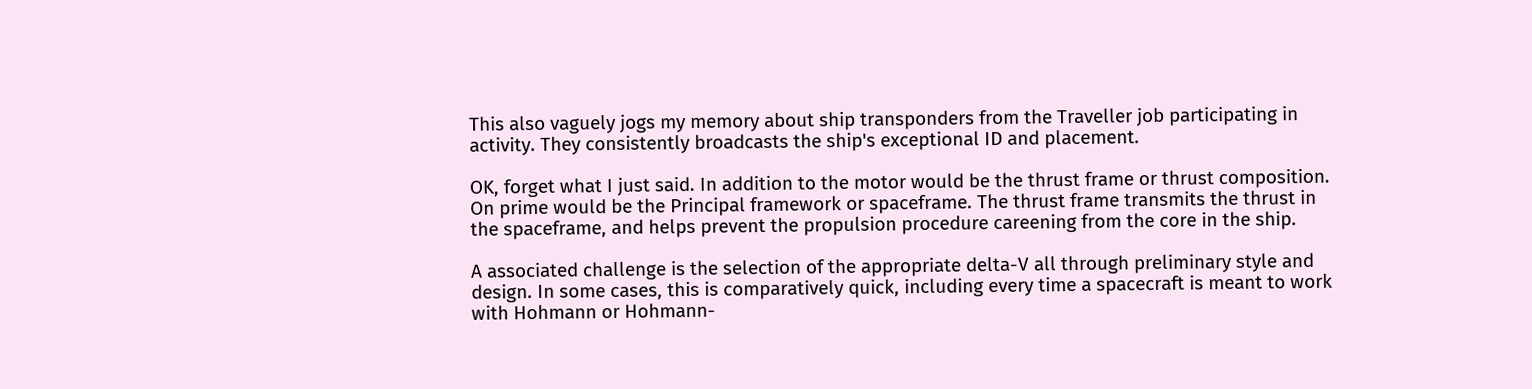This also vaguely jogs my memory about ship transponders from the Traveller job participating in activity. They consistently broadcasts the ship's exceptional ID and placement.

OK, forget what I just said. In addition to the motor would be the thrust frame or thrust composition. On prime would be the Principal framework or spaceframe. The thrust frame transmits the thrust in the spaceframe, and helps prevent the propulsion procedure careening from the core in the ship.

A associated challenge is the selection of the appropriate delta-V all through preliminary style and design. In some cases, this is comparatively quick, including every time a spacecraft is meant to work with Hohmann or Hohmann-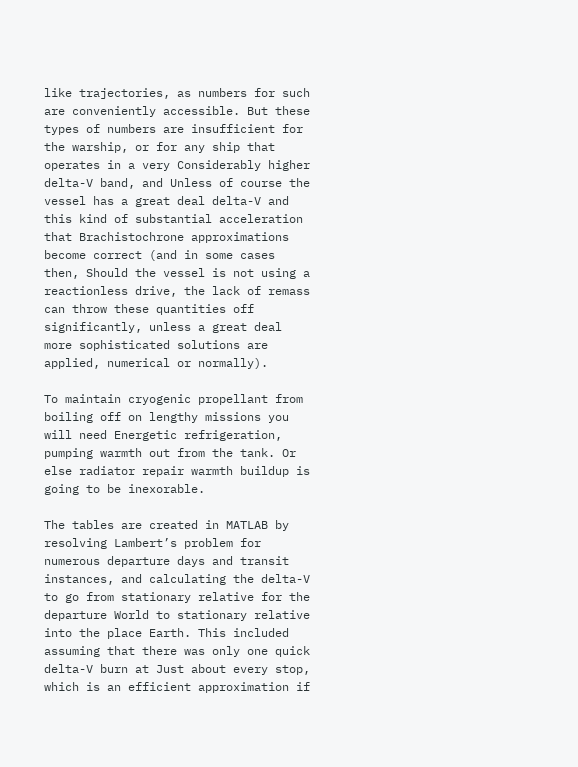like trajectories, as numbers for such are conveniently accessible. But these types of numbers are insufficient for the warship, or for any ship that operates in a very Considerably higher delta-V band, and Unless of course the vessel has a great deal delta-V and this kind of substantial acceleration that Brachistochrone approximations become correct (and in some cases then, Should the vessel is not using a reactionless drive, the lack of remass can throw these quantities off significantly, unless a great deal more sophisticated solutions are applied, numerical or normally).

To maintain cryogenic propellant from boiling off on lengthy missions you will need Energetic refrigeration, pumping warmth out from the tank. Or else radiator repair warmth buildup is going to be inexorable.

The tables are created in MATLAB by resolving Lambert’s problem for numerous departure days and transit instances, and calculating the delta-V to go from stationary relative for the departure World to stationary relative into the place Earth. This included assuming that there was only one quick delta-V burn at Just about every stop, which is an efficient approximation if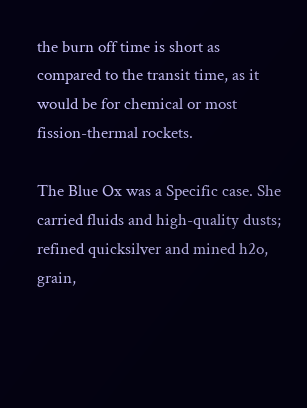the burn off time is short as compared to the transit time, as it would be for chemical or most fission-thermal rockets.

The Blue Ox was a Specific case. She carried fluids and high-quality dusts; refined quicksilver and mined h2o, grain,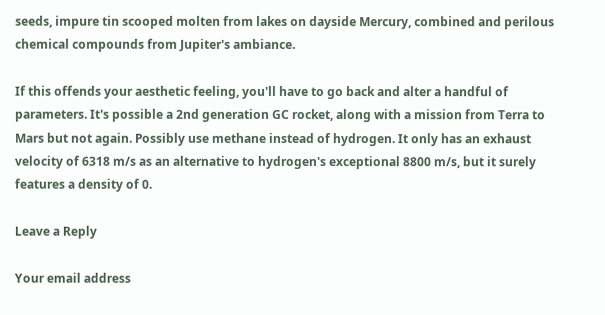seeds, impure tin scooped molten from lakes on dayside Mercury, combined and perilous chemical compounds from Jupiter's ambiance.

If this offends your aesthetic feeling, you'll have to go back and alter a handful of parameters. It's possible a 2nd generation GC rocket, along with a mission from Terra to Mars but not again. Possibly use methane instead of hydrogen. It only has an exhaust velocity of 6318 m/s as an alternative to hydrogen's exceptional 8800 m/s, but it surely features a density of 0.

Leave a Reply

Your email address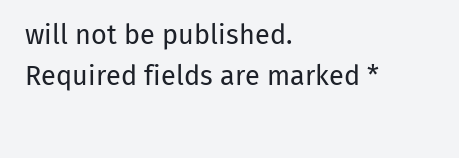will not be published. Required fields are marked *